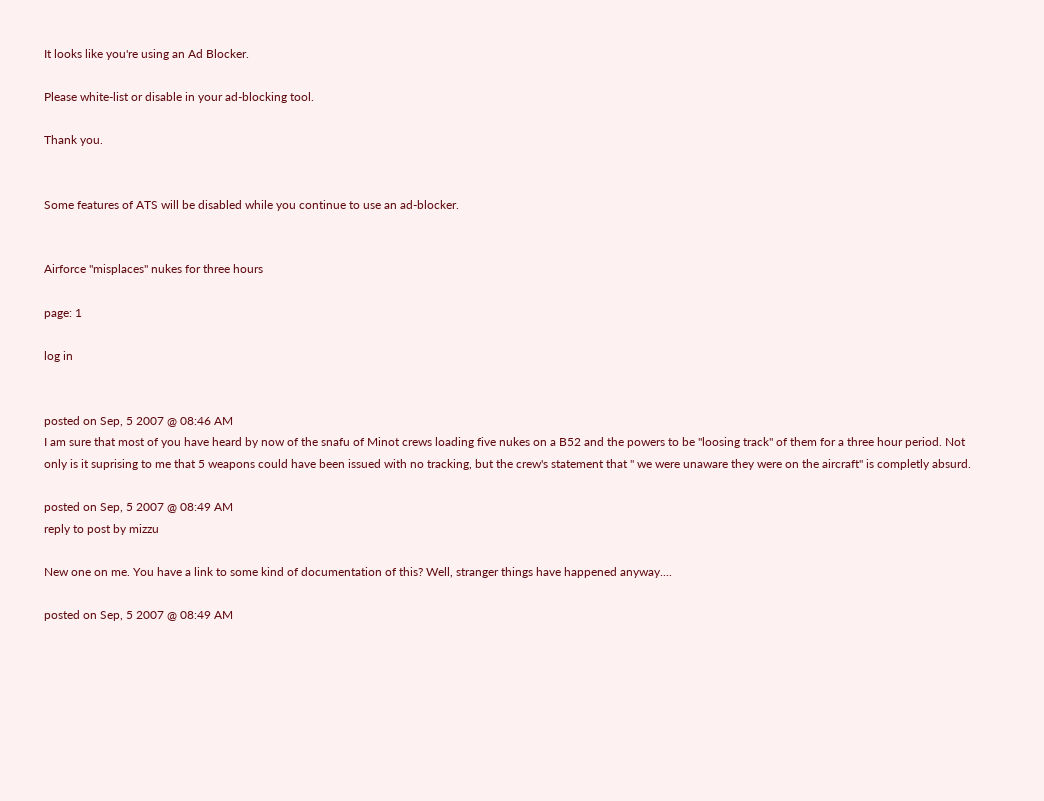It looks like you're using an Ad Blocker.

Please white-list or disable in your ad-blocking tool.

Thank you.


Some features of ATS will be disabled while you continue to use an ad-blocker.


Airforce "misplaces" nukes for three hours

page: 1

log in


posted on Sep, 5 2007 @ 08:46 AM
I am sure that most of you have heard by now of the snafu of Minot crews loading five nukes on a B52 and the powers to be "loosing track" of them for a three hour period. Not only is it suprising to me that 5 weapons could have been issued with no tracking, but the crew's statement that " we were unaware they were on the aircraft" is completly absurd.

posted on Sep, 5 2007 @ 08:49 AM
reply to post by mizzu

New one on me. You have a link to some kind of documentation of this? Well, stranger things have happened anyway....

posted on Sep, 5 2007 @ 08:49 AM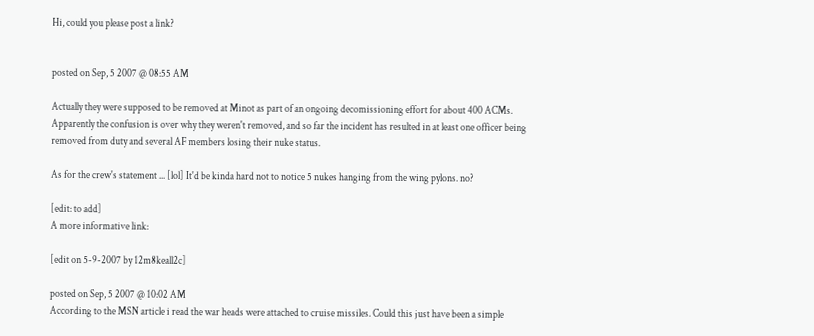Hi, could you please post a link?


posted on Sep, 5 2007 @ 08:55 AM

Actually they were supposed to be removed at Minot as part of an ongoing decomissioning effort for about 400 ACMs. Apparently the confusion is over why they weren't removed, and so far the incident has resulted in at least one officer being removed from duty and several AF members losing their nuke status.

As for the crew's statement ... [lol] It'd be kinda hard not to notice 5 nukes hanging from the wing pylons. no?

[edit: to add]
A more informative link:

[edit on 5-9-2007 by 12m8keall2c]

posted on Sep, 5 2007 @ 10:02 AM
According to the MSN article i read the war heads were attached to cruise missiles. Could this just have been a simple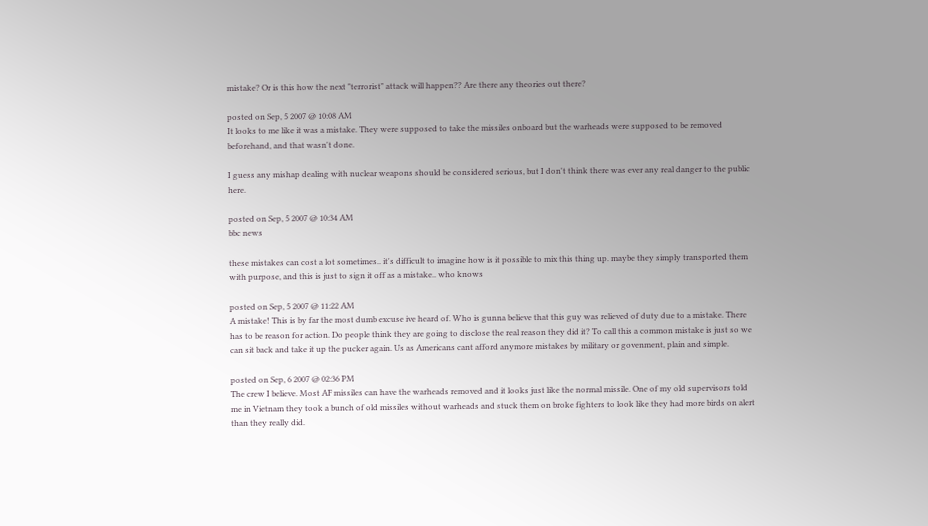mistake? Or is this how the next "terrorist" attack will happen?? Are there any theories out there?

posted on Sep, 5 2007 @ 10:08 AM
It looks to me like it was a mistake. They were supposed to take the missiles onboard but the warheads were supposed to be removed beforehand, and that wasn't done.

I guess any mishap dealing with nuclear weapons should be considered serious, but I don't think there was ever any real danger to the public here.

posted on Sep, 5 2007 @ 10:34 AM
bbc news

these mistakes can cost a lot sometimes.. it's difficult to imagine how is it possible to mix this thing up. maybe they simply transported them with purpose, and this is just to sign it off as a mistake.. who knows

posted on Sep, 5 2007 @ 11:22 AM
A mistake! This is by far the most dumb excuse ive heard of. Who is gunna believe that this guy was relieved of duty due to a mistake. There has to be reason for action. Do people think they are going to disclose the real reason they did it? To call this a common mistake is just so we can sit back and take it up the pucker again. Us as Americans cant afford anymore mistakes by military or govenment, plain and simple.

posted on Sep, 6 2007 @ 02:36 PM
The crew I believe. Most AF missiles can have the warheads removed and it looks just like the normal missile. One of my old supervisors told me in Vietnam they took a bunch of old missiles without warheads and stuck them on broke fighters to look like they had more birds on alert than they really did.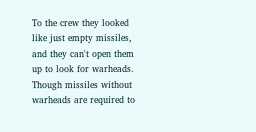To the crew they looked like just empty missiles, and they can't open them up to look for warheads. Though missiles without warheads are required to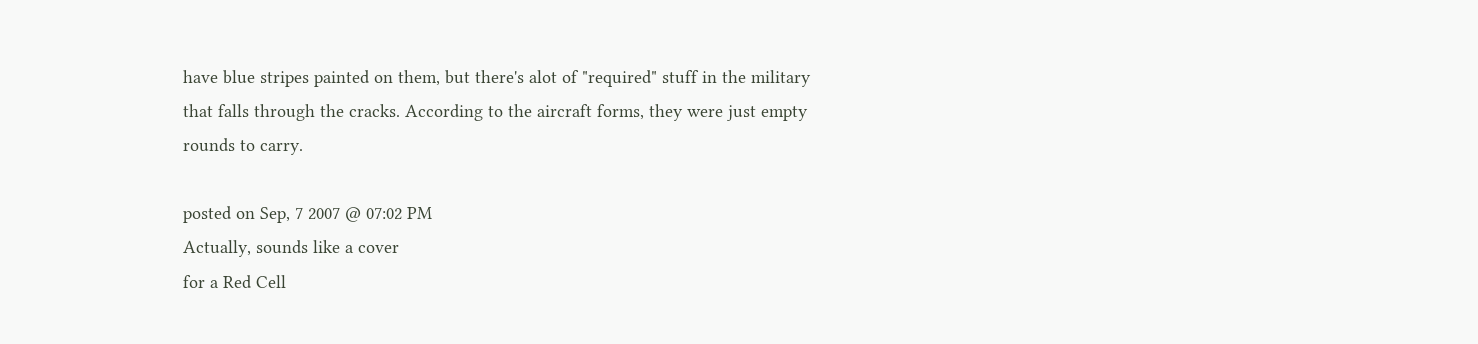have blue stripes painted on them, but there's alot of "required" stuff in the military that falls through the cracks. According to the aircraft forms, they were just empty rounds to carry.

posted on Sep, 7 2007 @ 07:02 PM
Actually, sounds like a cover
for a Red Cell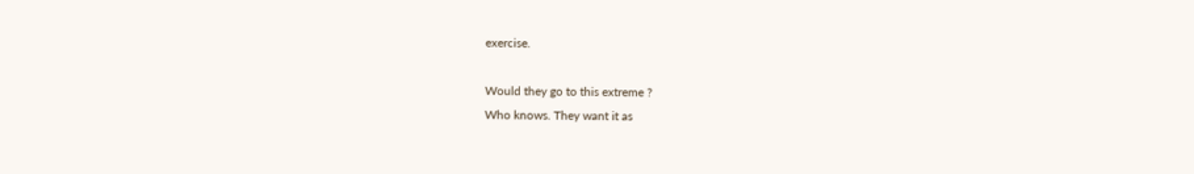exercise.

Would they go to this extreme ?
Who knows. They want it as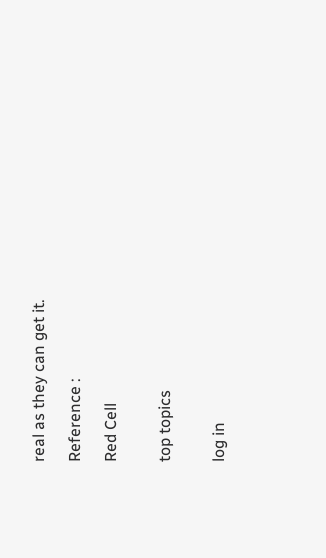real as they can get it.

Reference :

Red Cell


top topics


log in